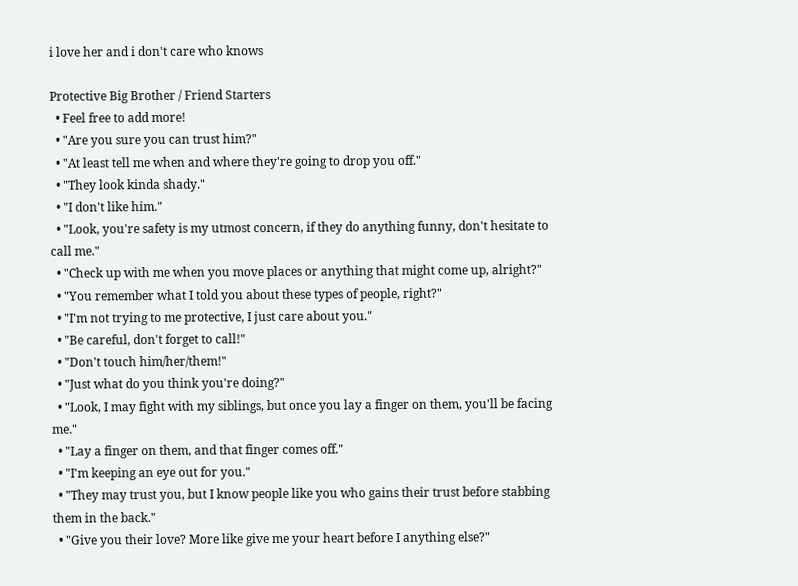i love her and i don't care who knows

Protective Big Brother / Friend Starters
  • Feel free to add more!
  • "Are you sure you can trust him?"
  • "At least tell me when and where they're going to drop you off."
  • "They look kinda shady."
  • "I don't like him."
  • "Look, you're safety is my utmost concern, if they do anything funny, don't hesitate to call me."
  • "Check up with me when you move places or anything that might come up, alright?"
  • "You remember what I told you about these types of people, right?"
  • "I'm not trying to me protective, I just care about you."
  • "Be careful, don't forget to call!"
  • "Don't touch him/her/them!"
  • "Just what do you think you're doing?"
  • "Look, I may fight with my siblings, but once you lay a finger on them, you'll be facing me."
  • "Lay a finger on them, and that finger comes off."
  • "I'm keeping an eye out for you."
  • "They may trust you, but I know people like you who gains their trust before stabbing them in the back."
  • "Give you their love? More like give me your heart before I anything else?"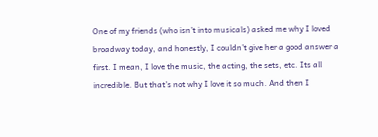One of my friends (who isn’t into musicals) asked me why I loved broadway today, and honestly, I couldn’t give her a good answer a first. I mean, I love the music, the acting, the sets, etc. Its all incredible. But that’s not why I love it so much. And then I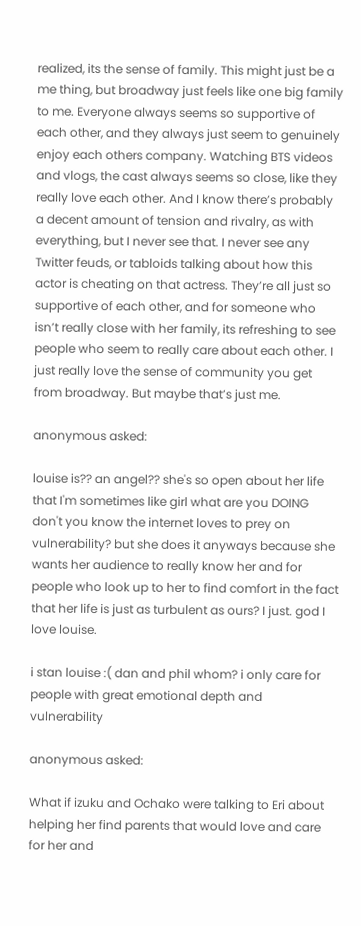realized, its the sense of family. This might just be a me thing, but broadway just feels like one big family to me. Everyone always seems so supportive of each other, and they always just seem to genuinely enjoy each others company. Watching BTS videos and vlogs, the cast always seems so close, like they really love each other. And I know there’s probably a decent amount of tension and rivalry, as with everything, but I never see that. I never see any Twitter feuds, or tabloids talking about how this actor is cheating on that actress. They’re all just so supportive of each other, and for someone who isn’t really close with her family, its refreshing to see people who seem to really care about each other. I just really love the sense of community you get from broadway. But maybe that’s just me.

anonymous asked:

louise is?? an angel?? she's so open about her life that I'm sometimes like girl what are you DOING don't you know the internet loves to prey on vulnerability? but she does it anyways because she wants her audience to really know her and for people who look up to her to find comfort in the fact that her life is just as turbulent as ours? I just. god I love louise.

i stan louise :( dan and phil whom? i only care for people with great emotional depth and vulnerability

anonymous asked:

What if izuku and Ochako were talking to Eri about helping her find parents that would love and care for her and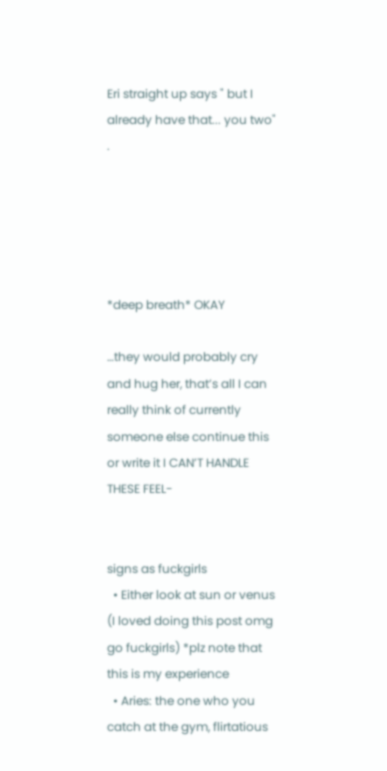Eri straight up says " but I already have that... you two" .





*deep breath* OKAY

…they would probably cry and hug her, that’s all I can really think of currently someone else continue this or write it I CAN’T HANDLE THESE FEEL-


signs as fuckgirls
  • Either look at sun or venus (I loved doing this post omg go fuckgirls) *plz note that this is my experience
  • Aries: the one who you catch at the gym, flirtatious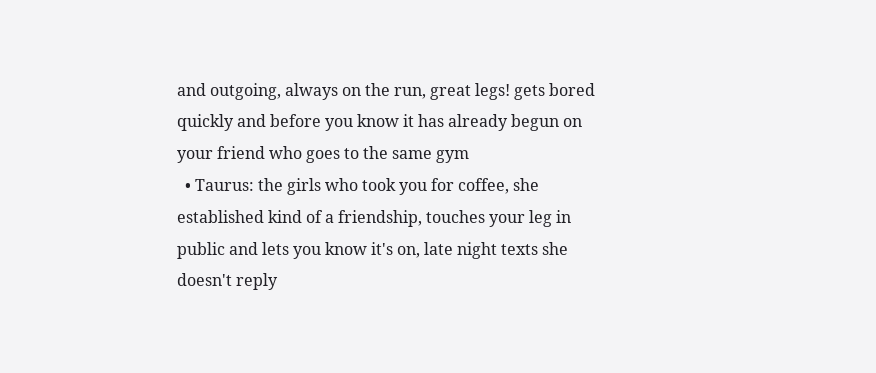and outgoing, always on the run, great legs! gets bored quickly and before you know it has already begun on your friend who goes to the same gym
  • Taurus: the girls who took you for coffee, she established kind of a friendship, touches your leg in public and lets you know it's on, late night texts she doesn't reply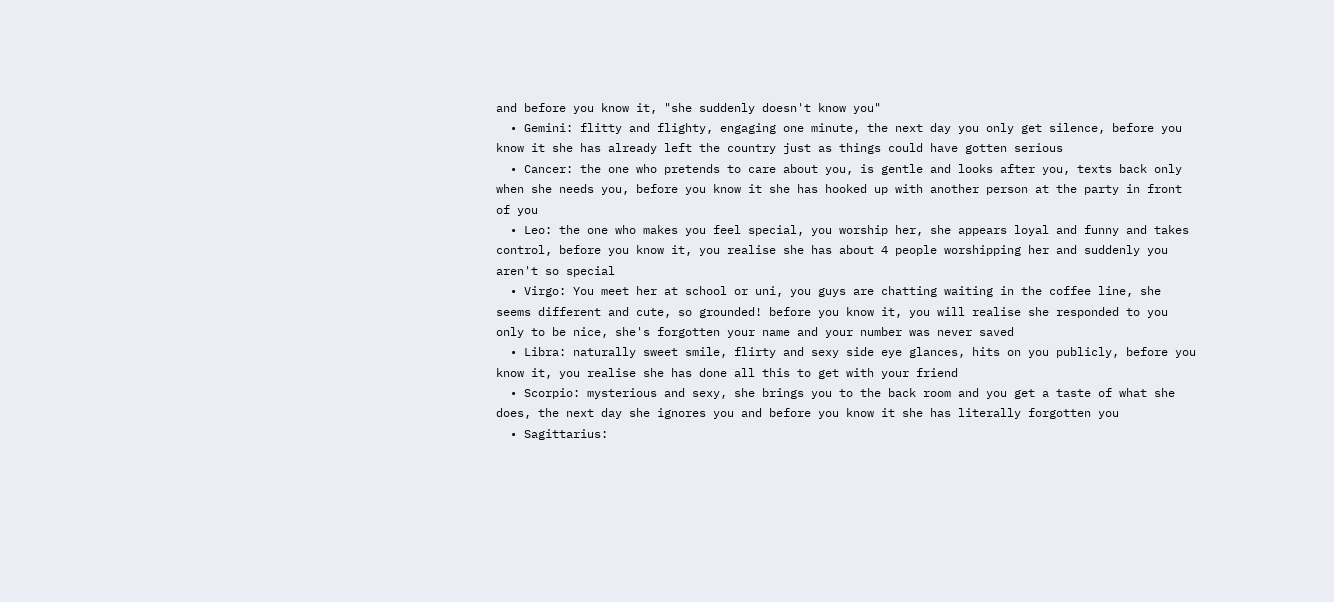and before you know it, "she suddenly doesn't know you"
  • Gemini: flitty and flighty, engaging one minute, the next day you only get silence, before you know it she has already left the country just as things could have gotten serious
  • Cancer: the one who pretends to care about you, is gentle and looks after you, texts back only when she needs you, before you know it she has hooked up with another person at the party in front of you
  • Leo: the one who makes you feel special, you worship her, she appears loyal and funny and takes control, before you know it, you realise she has about 4 people worshipping her and suddenly you aren't so special
  • Virgo: You meet her at school or uni, you guys are chatting waiting in the coffee line, she seems different and cute, so grounded! before you know it, you will realise she responded to you only to be nice, she's forgotten your name and your number was never saved
  • Libra: naturally sweet smile, flirty and sexy side eye glances, hits on you publicly, before you know it, you realise she has done all this to get with your friend
  • Scorpio: mysterious and sexy, she brings you to the back room and you get a taste of what she does, the next day she ignores you and before you know it she has literally forgotten you
  • Sagittarius: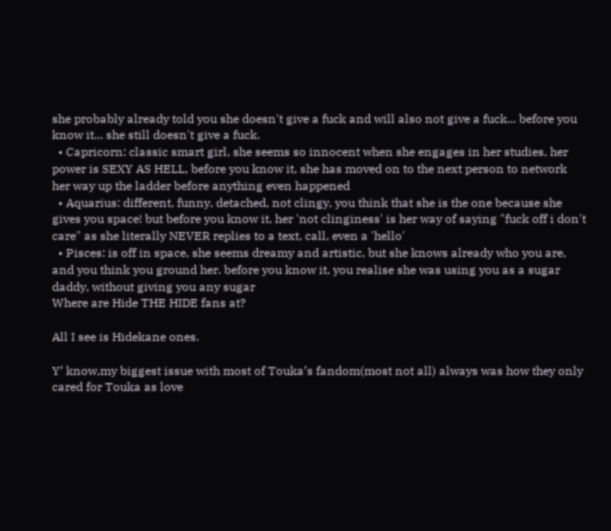she probably already told you she doesn't give a fuck and will also not give a fuck... before you know it... she still doesn't give a fuck.
  • Capricorn: classic smart girl, she seems so innocent when she engages in her studies, her power is SEXY AS HELL, before you know it, she has moved on to the next person to network her way up the ladder before anything even happened
  • Aquarius: different, funny, detached, not clingy, you think that she is the one because she gives you space! but before you know it, her 'not clinginess' is her way of saying "fuck off i don't care" as she literally NEVER replies to a text, call, even a 'hello'
  • Pisces: is off in space, she seems dreamy and artistic, but she knows already who you are, and you think you ground her. before you know it, you realise she was using you as a sugar daddy, without giving you any sugar
Where are Hide THE HIDE fans at?

All I see is Hidekane ones.

Y’ know,my biggest issue with most of Touka’s fandom(most not all) always was how they only cared for Touka as love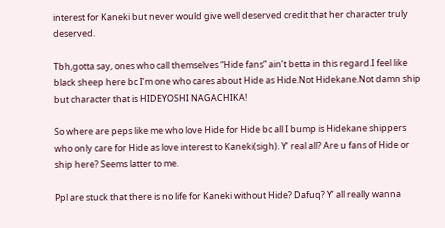interest for Kaneki but never would give well deserved credit that her character truly deserved.

Tbh,gotta say, ones who call themselves “Hide fans” ain’t betta in this regard.I feel like black sheep here bc I’m one who cares about Hide as Hide.Not Hidekane.Not damn ship but character that is HIDEYOSHI NAGACHIKA!

So where are peps like me who love Hide for Hide bc all I bump is Hidekane shippers who only care for Hide as love interest to Kaneki(sigh). Y’ real all? Are u fans of Hide or ship here? Seems latter to me.

Ppl are stuck that there is no life for Kaneki without Hide? Dafuq? Y’ all really wanna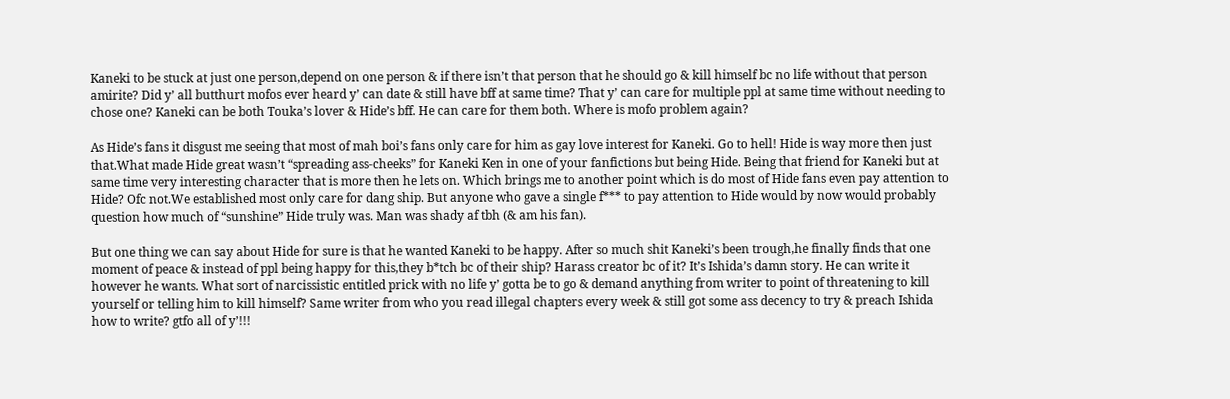Kaneki to be stuck at just one person,depend on one person & if there isn’t that person that he should go & kill himself bc no life without that person amirite? Did y’ all butthurt mofos ever heard y’ can date & still have bff at same time? That y’ can care for multiple ppl at same time without needing to chose one? Kaneki can be both Touka’s lover & Hide’s bff. He can care for them both. Where is mofo problem again?

As Hide’s fans it disgust me seeing that most of mah boi’s fans only care for him as gay love interest for Kaneki. Go to hell! Hide is way more then just that.What made Hide great wasn’t “spreading ass-cheeks” for Kaneki Ken in one of your fanfictions but being Hide. Being that friend for Kaneki but at same time very interesting character that is more then he lets on. Which brings me to another point which is do most of Hide fans even pay attention to Hide? Ofc not.We established most only care for dang ship. But anyone who gave a single f*** to pay attention to Hide would by now would probably question how much of “sunshine” Hide truly was. Man was shady af tbh (& am his fan).

But one thing we can say about Hide for sure is that he wanted Kaneki to be happy. After so much shit Kaneki’s been trough,he finally finds that one moment of peace & instead of ppl being happy for this,they b*tch bc of their ship? Harass creator bc of it? It’s Ishida’s damn story. He can write it however he wants. What sort of narcissistic entitled prick with no life y’ gotta be to go & demand anything from writer to point of threatening to kill yourself or telling him to kill himself? Same writer from who you read illegal chapters every week & still got some ass decency to try & preach Ishida how to write? gtfo all of y’!!!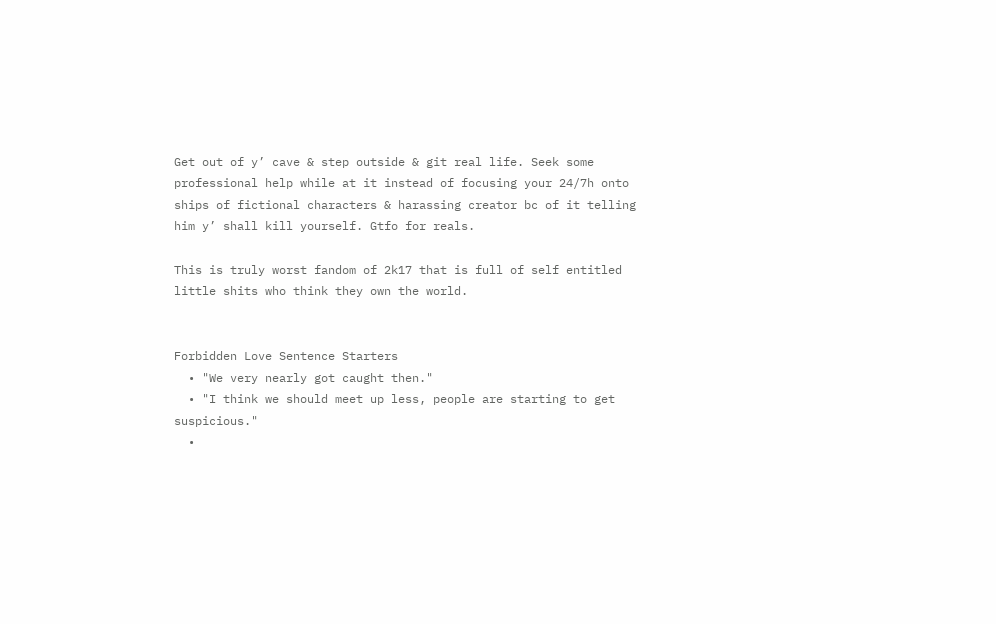Get out of y’ cave & step outside & git real life. Seek some professional help while at it instead of focusing your 24/7h onto ships of fictional characters & harassing creator bc of it telling him y’ shall kill yourself. Gtfo for reals.

This is truly worst fandom of 2k17 that is full of self entitled little shits who think they own the world.


Forbidden Love Sentence Starters
  • "We very nearly got caught then."
  • "I think we should meet up less, people are starting to get suspicious."
  •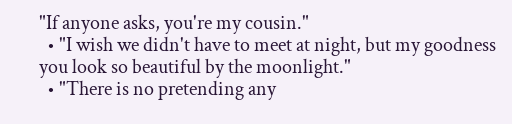"If anyone asks, you're my cousin."
  • "I wish we didn't have to meet at night, but my goodness you look so beautiful by the moonlight."
  • "There is no pretending any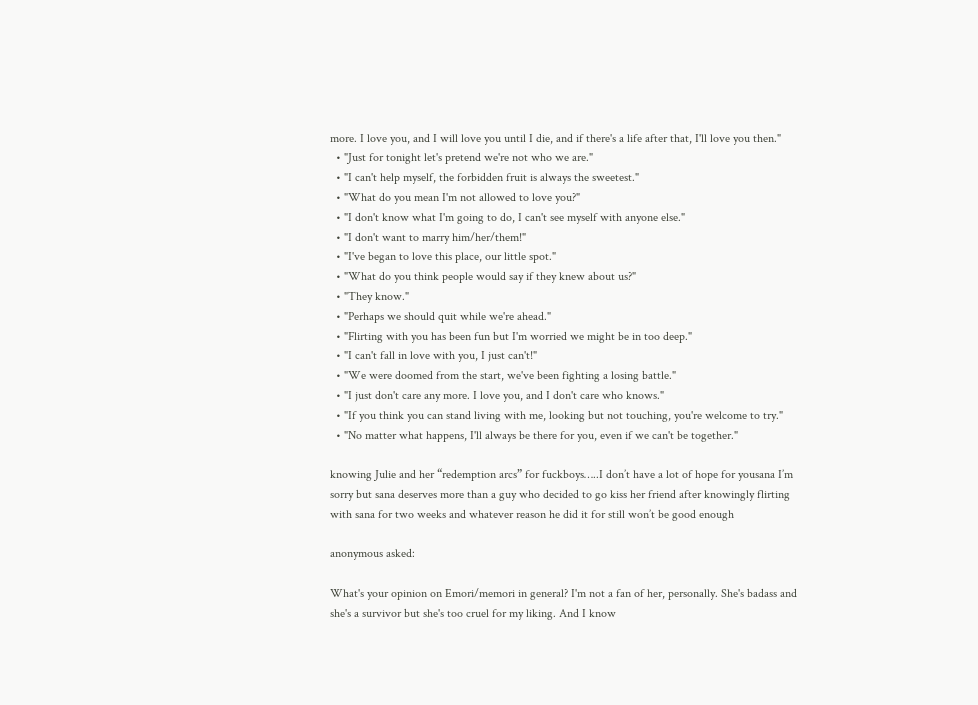more. I love you, and I will love you until I die, and if there's a life after that, I'll love you then."
  • "Just for tonight let's pretend we're not who we are."
  • "I can't help myself, the forbidden fruit is always the sweetest."
  • "What do you mean I'm not allowed to love you?"
  • "I don't know what I'm going to do, I can't see myself with anyone else."
  • "I don't want to marry him/her/them!"
  • "I've began to love this place, our little spot."
  • "What do you think people would say if they knew about us?"
  • "They know."
  • "Perhaps we should quit while we're ahead."
  • "Flirting with you has been fun but I'm worried we might be in too deep."
  • "I can't fall in love with you, I just can't!"
  • "We were doomed from the start, we've been fighting a losing battle."
  • "I just don't care any more. I love you, and I don't care who knows."
  • "If you think you can stand living with me, looking but not touching, you're welcome to try."
  • "No matter what happens, I'll always be there for you, even if we can't be together."

knowing Julie and her “redemption arcs” for fuckboys…..I don’t have a lot of hope for yousana I’m sorry but sana deserves more than a guy who decided to go kiss her friend after knowingly flirting with sana for two weeks and whatever reason he did it for still won’t be good enough

anonymous asked:

What's your opinion on Emori/memori in general? I'm not a fan of her, personally. She's badass and she's a survivor but she's too cruel for my liking. And I know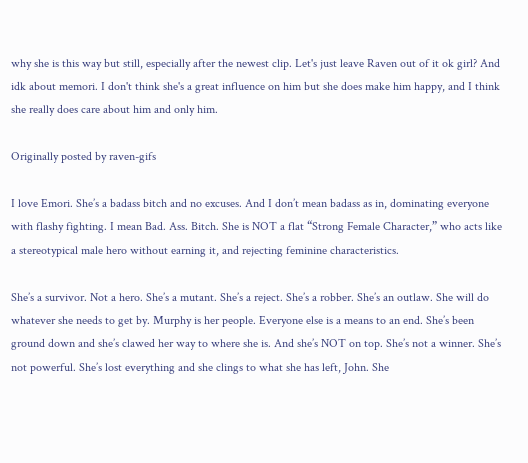why she is this way but still, especially after the newest clip. Let's just leave Raven out of it ok girl? And idk about memori. I don't think she's a great influence on him but she does make him happy, and I think she really does care about him and only him.

Originally posted by raven-gifs

I love Emori. She’s a badass bitch and no excuses. And I don’t mean badass as in, dominating everyone with flashy fighting. I mean Bad. Ass. Bitch. She is NOT a flat “Strong Female Character,” who acts like a stereotypical male hero without earning it, and rejecting feminine characteristics.

She’s a survivor. Not a hero. She’s a mutant. She’s a reject. She’s a robber. She’s an outlaw. She will do whatever she needs to get by. Murphy is her people. Everyone else is a means to an end. She’s been ground down and she’s clawed her way to where she is. And she’s NOT on top. She’s not a winner. She’s not powerful. She’s lost everything and she clings to what she has left, John. She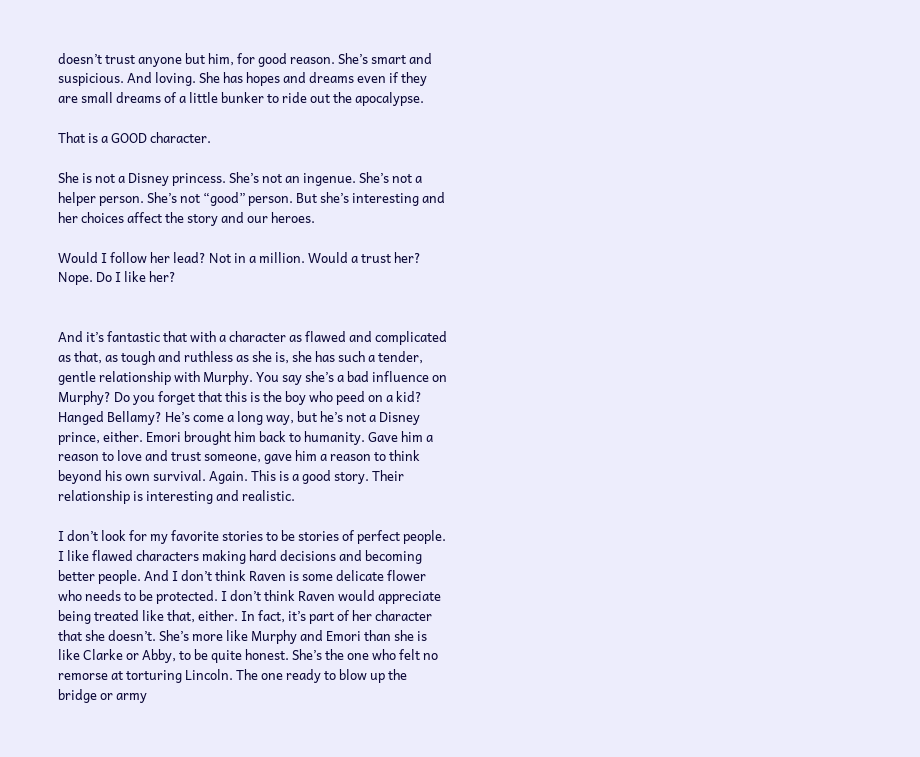doesn’t trust anyone but him, for good reason. She’s smart and suspicious. And loving. She has hopes and dreams even if they are small dreams of a little bunker to ride out the apocalypse.

That is a GOOD character.

She is not a Disney princess. She’s not an ingenue. She’s not a helper person. She’s not “good” person. But she’s interesting and her choices affect the story and our heroes.

Would I follow her lead? Not in a million. Would a trust her? Nope. Do I like her?


And it’s fantastic that with a character as flawed and complicated as that, as tough and ruthless as she is, she has such a tender, gentle relationship with Murphy. You say she’s a bad influence on Murphy? Do you forget that this is the boy who peed on a kid? Hanged Bellamy? He’s come a long way, but he’s not a Disney prince, either. Emori brought him back to humanity. Gave him a reason to love and trust someone, gave him a reason to think beyond his own survival. Again. This is a good story. Their relationship is interesting and realistic.

I don’t look for my favorite stories to be stories of perfect people. I like flawed characters making hard decisions and becoming better people. And I don’t think Raven is some delicate flower who needs to be protected. I don’t think Raven would appreciate being treated like that, either. In fact, it’s part of her character that she doesn’t. She’s more like Murphy and Emori than she is like Clarke or Abby, to be quite honest. She’s the one who felt no remorse at torturing Lincoln. The one ready to blow up the bridge or army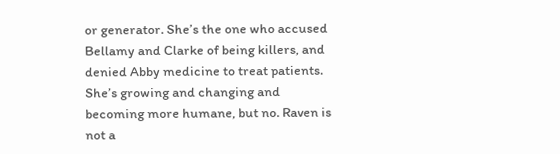or generator. She’s the one who accused Bellamy and Clarke of being killers, and denied Abby medicine to treat patients. She’s growing and changing and becoming more humane, but no. Raven is not a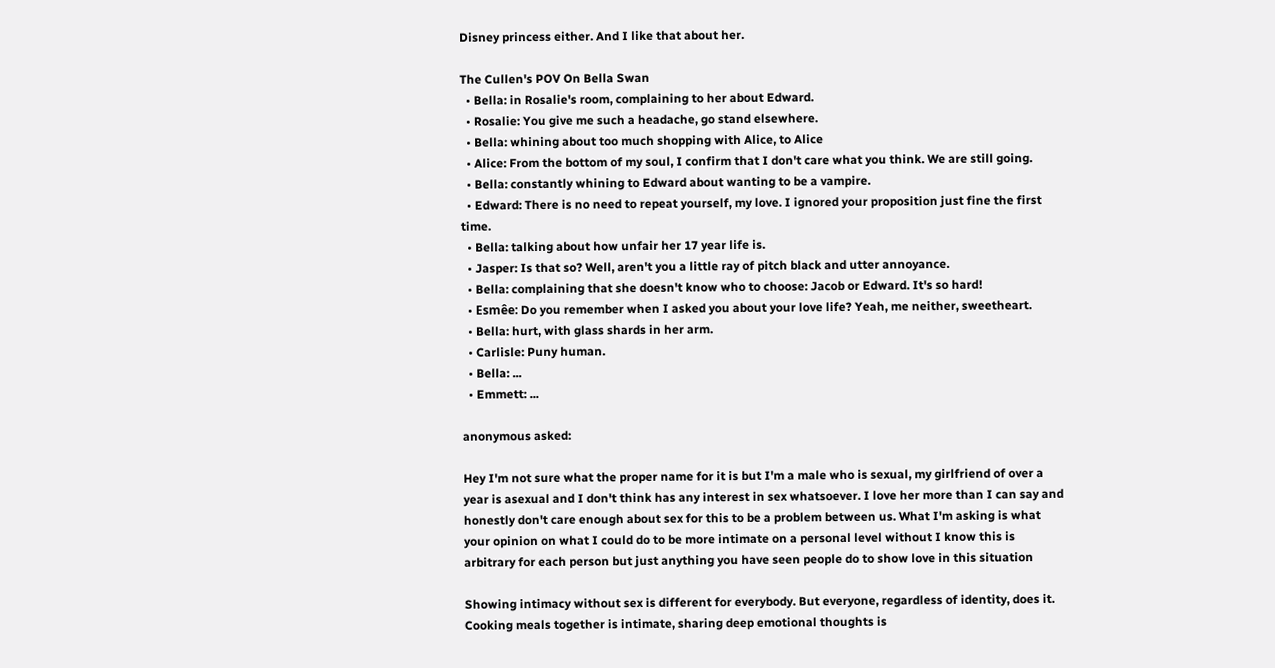Disney princess either. And I like that about her.

The Cullen's POV On Bella Swan
  • Bella: in Rosalie's room, complaining to her about Edward.
  • Rosalie: You give me such a headache, go stand elsewhere.
  • Bella: whining about too much shopping with Alice, to Alice
  • Alice: From the bottom of my soul, I confirm that I don't care what you think. We are still going.
  • Bella: constantly whining to Edward about wanting to be a vampire.
  • Edward: There is no need to repeat yourself, my love. I ignored your proposition just fine the first time.
  • Bella: talking about how unfair her 17 year life is.
  • Jasper: Is that so? Well, aren't you a little ray of pitch black and utter annoyance.
  • Bella: complaining that she doesn't know who to choose: Jacob or Edward. It's so hard!
  • Esmêe: Do you remember when I asked you about your love life? Yeah, me neither, sweetheart.
  • Bella: hurt, with glass shards in her arm.
  • Carlisle: Puny human.
  • Bella: ...
  • Emmett: ...

anonymous asked:

Hey I'm not sure what the proper name for it is but I'm a male who is sexual, my girlfriend of over a year is asexual and I don't think has any interest in sex whatsoever. I love her more than I can say and honestly don't care enough about sex for this to be a problem between us. What I'm asking is what your opinion on what I could do to be more intimate on a personal level without I know this is arbitrary for each person but just anything you have seen people do to show love in this situation

Showing intimacy without sex is different for everybody. But everyone, regardless of identity, does it. Cooking meals together is intimate, sharing deep emotional thoughts is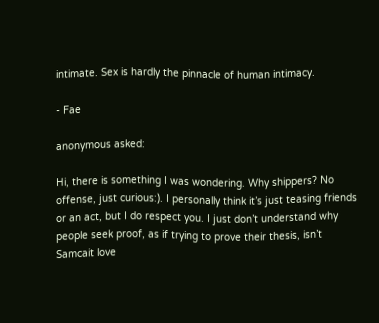intimate. Sex is hardly the pinnacle of human intimacy.

- Fae

anonymous asked:

Hi, there is something I was wondering. Why shippers? No offense, just curious:). I personally think it’s just teasing friends or an act, but I do respect you. I just don’t understand why people seek proof, as if trying to prove their thesis, isn’t Samcait love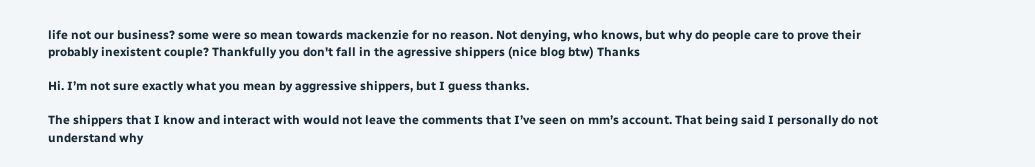life not our business? some were so mean towards mackenzie for no reason. Not denying, who knows, but why do people care to prove their probably inexistent couple? Thankfully you don't fall in the agressive shippers (nice blog btw) Thanks

Hi. I’m not sure exactly what you mean by aggressive shippers, but I guess thanks.

The shippers that I know and interact with would not leave the comments that I’ve seen on mm’s account. That being said I personally do not understand why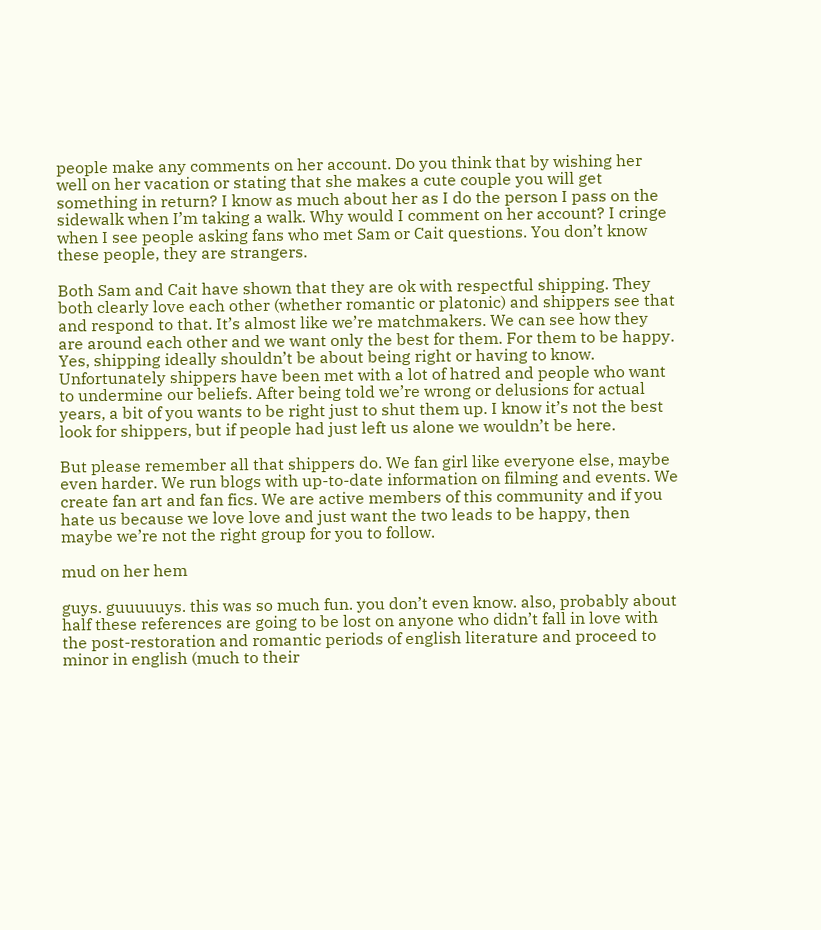people make any comments on her account. Do you think that by wishing her well on her vacation or stating that she makes a cute couple you will get something in return? I know as much about her as I do the person I pass on the sidewalk when I’m taking a walk. Why would I comment on her account? I cringe when I see people asking fans who met Sam or Cait questions. You don’t know these people, they are strangers.

Both Sam and Cait have shown that they are ok with respectful shipping. They both clearly love each other (whether romantic or platonic) and shippers see that and respond to that. It’s almost like we’re matchmakers. We can see how they are around each other and we want only the best for them. For them to be happy. Yes, shipping ideally shouldn’t be about being right or having to know. Unfortunately shippers have been met with a lot of hatred and people who want to undermine our beliefs. After being told we’re wrong or delusions for actual years, a bit of you wants to be right just to shut them up. I know it’s not the best look for shippers, but if people had just left us alone we wouldn’t be here.

But please remember all that shippers do. We fan girl like everyone else, maybe even harder. We run blogs with up-to-date information on filming and events. We create fan art and fan fics. We are active members of this community and if you hate us because we love love and just want the two leads to be happy, then maybe we’re not the right group for you to follow.

mud on her hem

guys. guuuuuys. this was so much fun. you don’t even know. also, probably about half these references are going to be lost on anyone who didn’t fall in love with the post-restoration and romantic periods of english literature and proceed to minor in english (much to their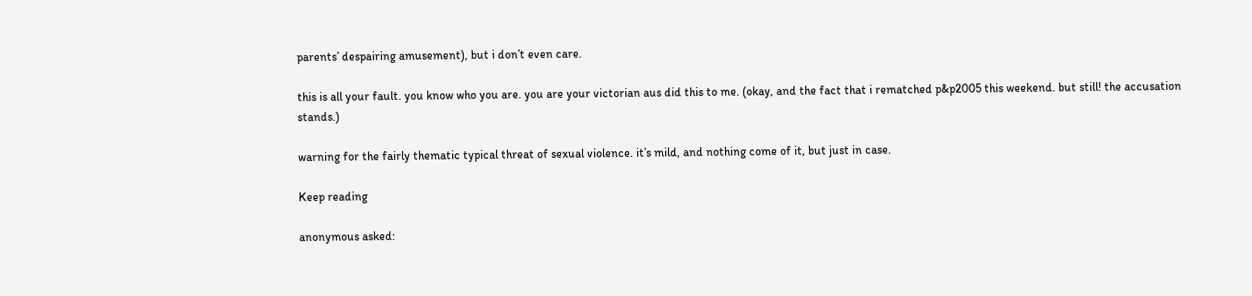parents’ despairing amusement), but i don’t even care.

this is all your fault. you know who you are. you are your victorian aus did this to me. (okay, and the fact that i rematched p&p2005 this weekend. but still! the accusation stands.)

warning for the fairly thematic typical threat of sexual violence. it’s mild, and nothing come of it, but just in case.

Keep reading

anonymous asked: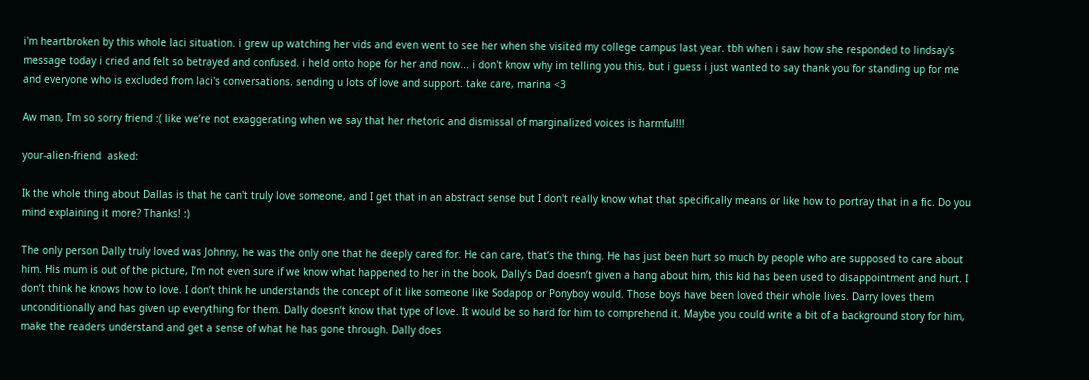i'm heartbroken by this whole laci situation. i grew up watching her vids and even went to see her when she visited my college campus last year. tbh when i saw how she responded to lindsay's message today i cried and felt so betrayed and confused. i held onto hope for her and now... i don't know why im telling you this, but i guess i just wanted to say thank you for standing up for me and everyone who is excluded from laci's conversations. sending u lots of love and support. take care, marina <3

Aw man, I’m so sorry friend :( like we’re not exaggerating when we say that her rhetoric and dismissal of marginalized voices is harmful!!!

your-alien-friend  asked:

Ik the whole thing about Dallas is that he can't truly love someone, and I get that in an abstract sense but I don't really know what that specifically means or like how to portray that in a fic. Do you mind explaining it more? Thanks! :)

The only person Dally truly loved was Johnny, he was the only one that he deeply cared for. He can care, that’s the thing. He has just been hurt so much by people who are supposed to care about him. His mum is out of the picture, I’m not even sure if we know what happened to her in the book, Dally’s Dad doesn’t given a hang about him, this kid has been used to disappointment and hurt. I don’t think he knows how to love. I don’t think he understands the concept of it like someone like Sodapop or Ponyboy would. Those boys have been loved their whole lives. Darry loves them unconditionally and has given up everything for them. Dally doesn’t know that type of love. It would be so hard for him to comprehend it. Maybe you could write a bit of a background story for him, make the readers understand and get a sense of what he has gone through. Dally does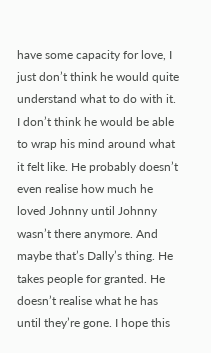have some capacity for love, I just don’t think he would quite understand what to do with it. I don’t think he would be able to wrap his mind around what it felt like. He probably doesn’t even realise how much he loved Johnny until Johnny wasn’t there anymore. And maybe that’s Dally’s thing. He takes people for granted. He doesn’t realise what he has until they’re gone. I hope this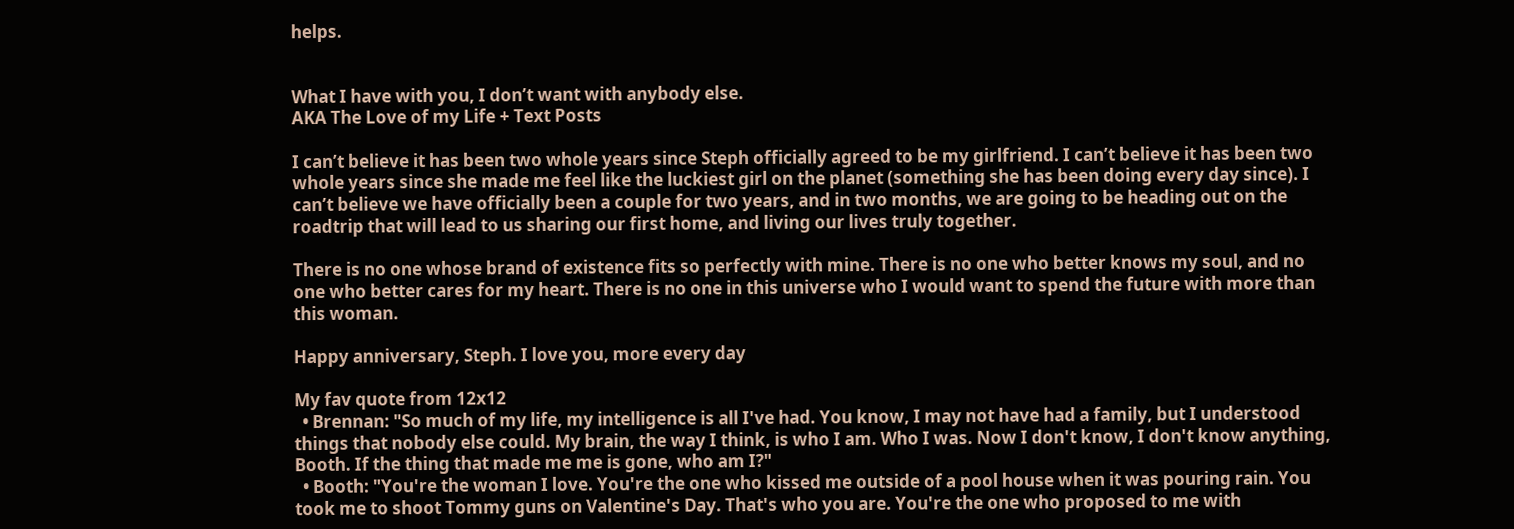helps.


What I have with you, I don’t want with anybody else.
AKA The Love of my Life + Text Posts

I can’t believe it has been two whole years since Steph officially agreed to be my girlfriend. I can’t believe it has been two whole years since she made me feel like the luckiest girl on the planet (something she has been doing every day since). I can’t believe we have officially been a couple for two years, and in two months, we are going to be heading out on the roadtrip that will lead to us sharing our first home, and living our lives truly together.

There is no one whose brand of existence fits so perfectly with mine. There is no one who better knows my soul, and no one who better cares for my heart. There is no one in this universe who I would want to spend the future with more than this woman.

Happy anniversary, Steph. I love you, more every day

My fav quote from 12x12
  • Brennan: "So much of my life, my intelligence is all I've had. You know, I may not have had a family, but I understood things that nobody else could. My brain, the way I think, is who I am. Who I was. Now I don't know, I don't know anything, Booth. If the thing that made me me is gone, who am I?"
  • Booth: "You're the woman I love. You're the one who kissed me outside of a pool house when it was pouring rain. You took me to shoot Tommy guns on Valentine's Day. That's who you are. You're the one who proposed to me with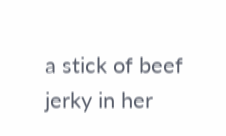a stick of beef jerky in her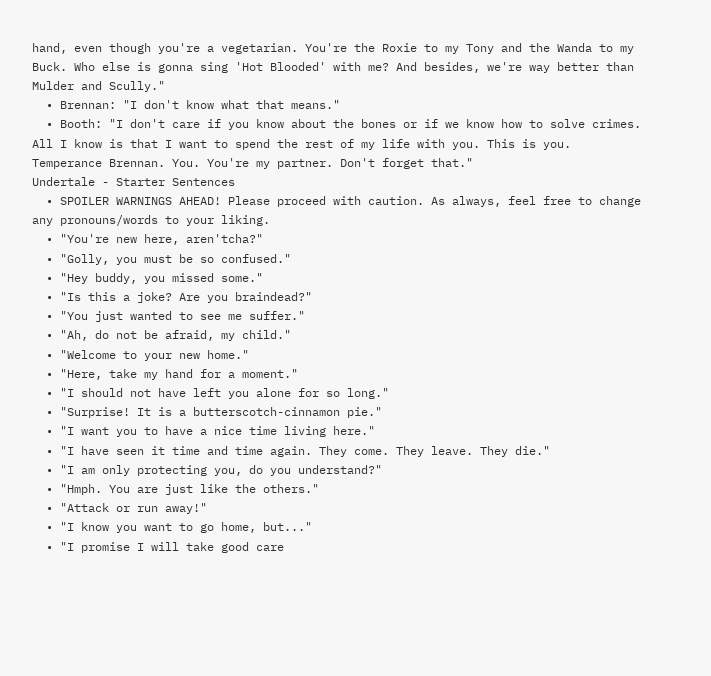hand, even though you're a vegetarian. You're the Roxie to my Tony and the Wanda to my Buck. Who else is gonna sing 'Hot Blooded' with me? And besides, we're way better than Mulder and Scully."
  • Brennan: "I don't know what that means."
  • Booth: "I don't care if you know about the bones or if we know how to solve crimes. All I know is that I want to spend the rest of my life with you. This is you. Temperance Brennan. You. You're my partner. Don't forget that."
Undertale - Starter Sentences
  • SPOILER WARNINGS AHEAD! Please proceed with caution. As always, feel free to change any pronouns/words to your liking.
  • "You're new here, aren'tcha?"
  • "Golly, you must be so confused."
  • "Hey buddy, you missed some."
  • "Is this a joke? Are you braindead?"
  • "You just wanted to see me suffer."
  • "Ah, do not be afraid, my child."
  • "Welcome to your new home."
  • "Here, take my hand for a moment."
  • "I should not have left you alone for so long."
  • "Surprise! It is a butterscotch-cinnamon pie."
  • "I want you to have a nice time living here."
  • "I have seen it time and time again. They come. They leave. They die."
  • "I am only protecting you, do you understand?"
  • "Hmph. You are just like the others."
  • "Attack or run away!"
  • "I know you want to go home, but..."
  • "I promise I will take good care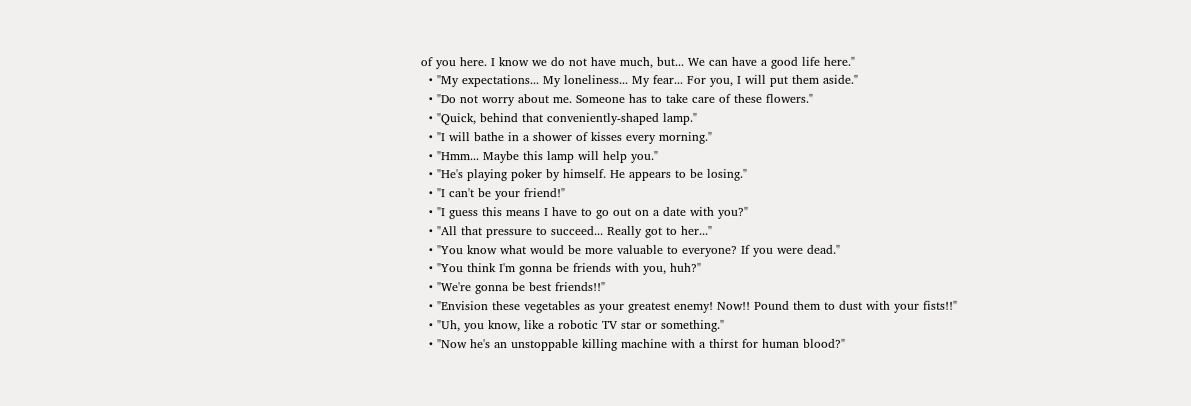of you here. I know we do not have much, but... We can have a good life here."
  • "My expectations... My loneliness... My fear... For you, I will put them aside."
  • "Do not worry about me. Someone has to take care of these flowers."
  • "Quick, behind that conveniently-shaped lamp."
  • "I will bathe in a shower of kisses every morning."
  • "Hmm... Maybe this lamp will help you."
  • "He's playing poker by himself. He appears to be losing."
  • "I can't be your friend!"
  • "I guess this means I have to go out on a date with you?"
  • "All that pressure to succeed... Really got to her..."
  • "You know what would be more valuable to everyone? If you were dead."
  • "You think I'm gonna be friends with you, huh?"
  • "We're gonna be best friends!!"
  • "Envision these vegetables as your greatest enemy! Now!! Pound them to dust with your fists!!"
  • "Uh, you know, like a robotic TV star or something."
  • "Now he's an unstoppable killing machine with a thirst for human blood?"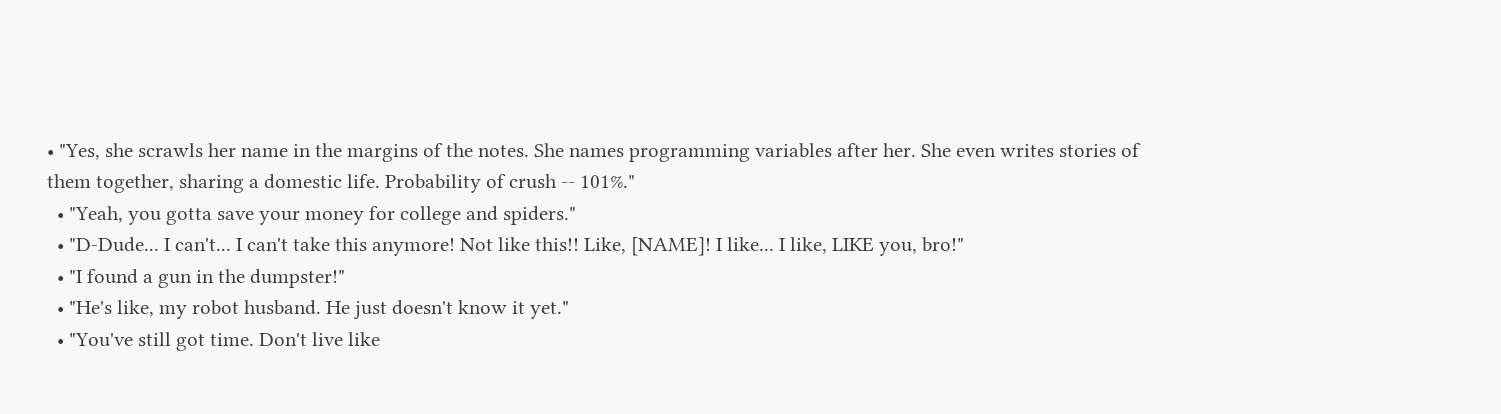• "Yes, she scrawls her name in the margins of the notes. She names programming variables after her. She even writes stories of them together, sharing a domestic life. Probability of crush -- 101%."
  • "Yeah, you gotta save your money for college and spiders."
  • "D-Dude... I can't... I can't take this anymore! Not like this!! Like, [NAME]! I like... I like, LIKE you, bro!"
  • "I found a gun in the dumpster!"
  • "He's like, my robot husband. He just doesn't know it yet."
  • "You've still got time. Don't live like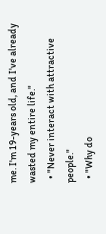me. I'm 19-years old, and I've already wasted my entire life."
  • "Never interact with attractive people."
  • "Why do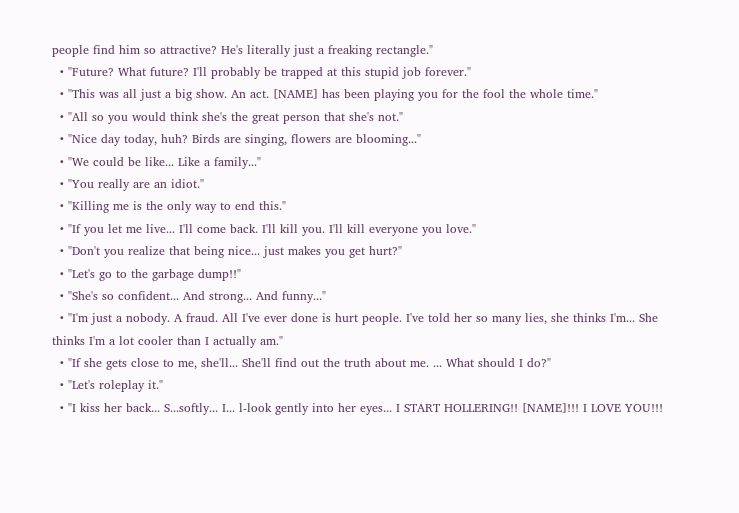people find him so attractive? He's literally just a freaking rectangle."
  • "Future? What future? I'll probably be trapped at this stupid job forever."
  • "This was all just a big show. An act. [NAME] has been playing you for the fool the whole time."
  • "All so you would think she's the great person that she's not."
  • "Nice day today, huh? Birds are singing, flowers are blooming..."
  • "We could be like... Like a family..."
  • "You really are an idiot."
  • "Killing me is the only way to end this."
  • "If you let me live... I'll come back. I'll kill you. I'll kill everyone you love."
  • "Don't you realize that being nice... just makes you get hurt?"
  • "Let's go to the garbage dump!!"
  • "She's so confident... And strong... And funny..."
  • "I'm just a nobody. A fraud. All I've ever done is hurt people. I've told her so many lies, she thinks I'm... She thinks I'm a lot cooler than I actually am."
  • "If she gets close to me, she'll... She'll find out the truth about me. ... What should I do?"
  • "Let's roleplay it."
  • "I kiss her back... S...softly... I... l-look gently into her eyes... I START HOLLERING!! [NAME]!!! I LOVE YOU!!!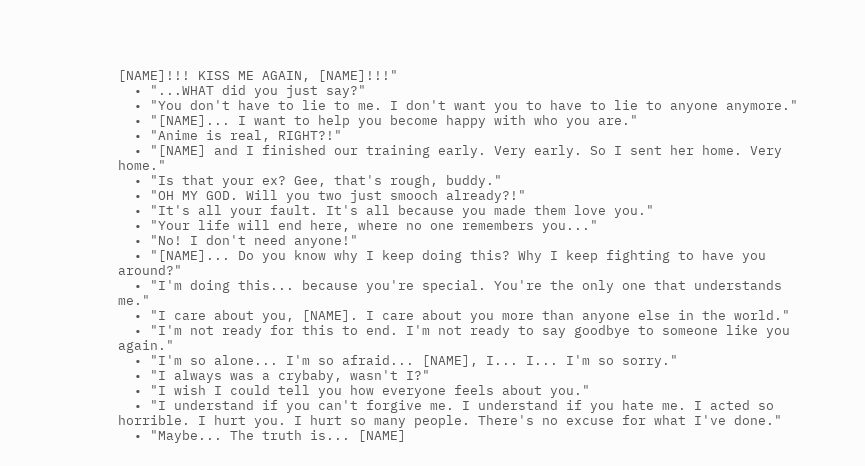[NAME]!!! KISS ME AGAIN, [NAME]!!!"
  • "...WHAT did you just say?"
  • "You don't have to lie to me. I don't want you to have to lie to anyone anymore."
  • "[NAME]... I want to help you become happy with who you are."
  • "Anime is real, RIGHT?!"
  • "[NAME] and I finished our training early. Very early. So I sent her home. Very home."
  • "Is that your ex? Gee, that's rough, buddy."
  • "OH MY GOD. Will you two just smooch already?!"
  • "It's all your fault. It's all because you made them love you."
  • "Your life will end here, where no one remembers you..."
  • "No! I don't need anyone!"
  • "[NAME]... Do you know why I keep doing this? Why I keep fighting to have you around?"
  • "I'm doing this... because you're special. You're the only one that understands me."
  • "I care about you, [NAME]. I care about you more than anyone else in the world."
  • "I'm not ready for this to end. I'm not ready to say goodbye to someone like you again."
  • "I'm so alone... I'm so afraid... [NAME], I... I... I'm so sorry."
  • "I always was a crybaby, wasn't I?"
  • "I wish I could tell you how everyone feels about you."
  • "I understand if you can't forgive me. I understand if you hate me. I acted so horrible. I hurt you. I hurt so many people. There's no excuse for what I've done."
  • "Maybe... The truth is... [NAME]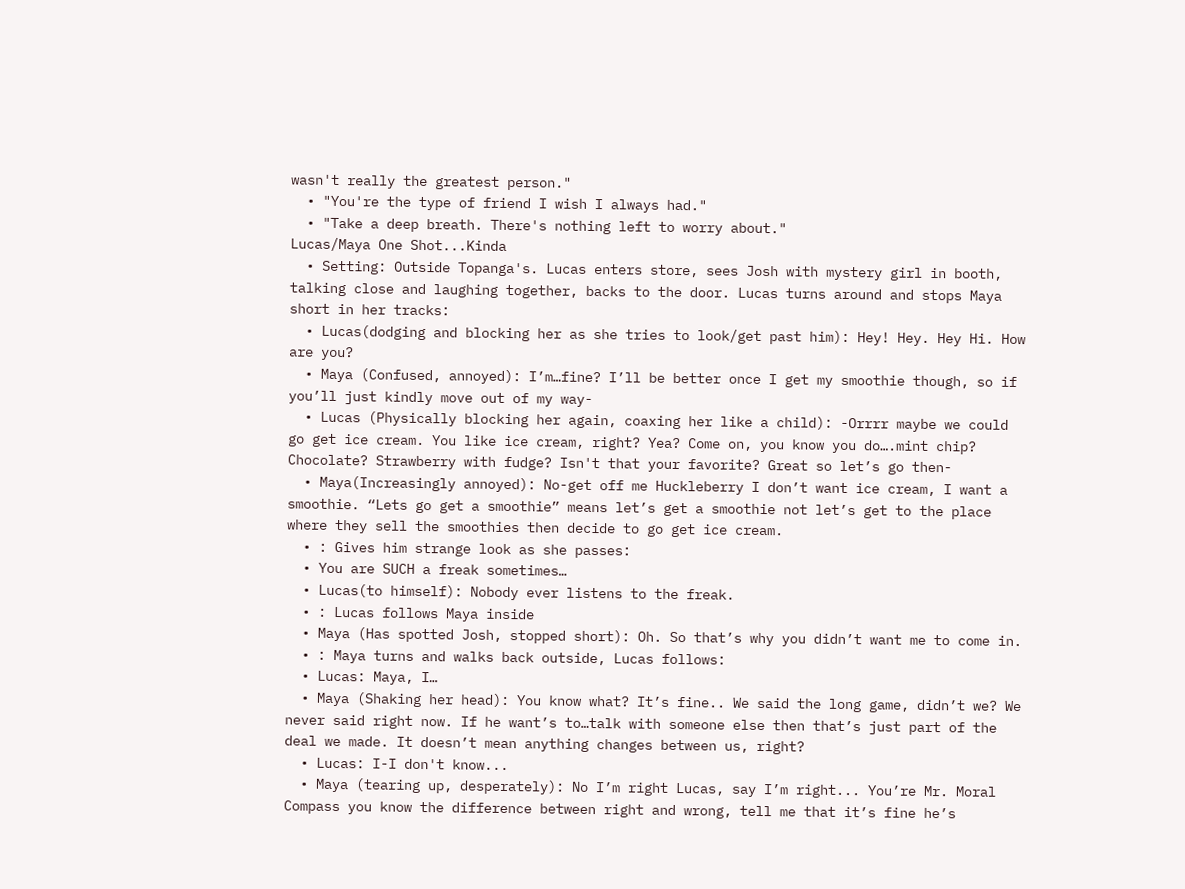wasn't really the greatest person."
  • "You're the type of friend I wish I always had."
  • "Take a deep breath. There's nothing left to worry about."
Lucas/Maya One Shot...Kinda
  • Setting: Outside Topanga's. Lucas enters store, sees Josh with mystery girl in booth, talking close and laughing together, backs to the door. Lucas turns around and stops Maya short in her tracks:
  • Lucas(dodging and blocking her as she tries to look/get past him): Hey! Hey. Hey Hi. How are you?
  • Maya (Confused, annoyed): I’m…fine? I’ll be better once I get my smoothie though, so if you’ll just kindly move out of my way-
  • Lucas (Physically blocking her again, coaxing her like a child): -Orrrr maybe we could go get ice cream. You like ice cream, right? Yea? Come on, you know you do….mint chip? Chocolate? Strawberry with fudge? Isn't that your favorite? Great so let’s go then-
  • Maya(Increasingly annoyed): No-get off me Huckleberry I don’t want ice cream, I want a smoothie. “Lets go get a smoothie” means let’s get a smoothie not let’s get to the place where they sell the smoothies then decide to go get ice cream.
  • : Gives him strange look as she passes:
  • You are SUCH a freak sometimes…
  • Lucas(to himself): Nobody ever listens to the freak.
  • : Lucas follows Maya inside
  • Maya (Has spotted Josh, stopped short): Oh. So that’s why you didn’t want me to come in.
  • : Maya turns and walks back outside, Lucas follows:
  • Lucas: Maya, I…
  • Maya (Shaking her head): You know what? It’s fine.. We said the long game, didn’t we? We never said right now. If he want’s to…talk with someone else then that’s just part of the deal we made. It doesn’t mean anything changes between us, right?
  • Lucas: I-I don't know...
  • Maya (tearing up, desperately): No I’m right Lucas, say I’m right... You’re Mr. Moral Compass you know the difference between right and wrong, tell me that it’s fine he’s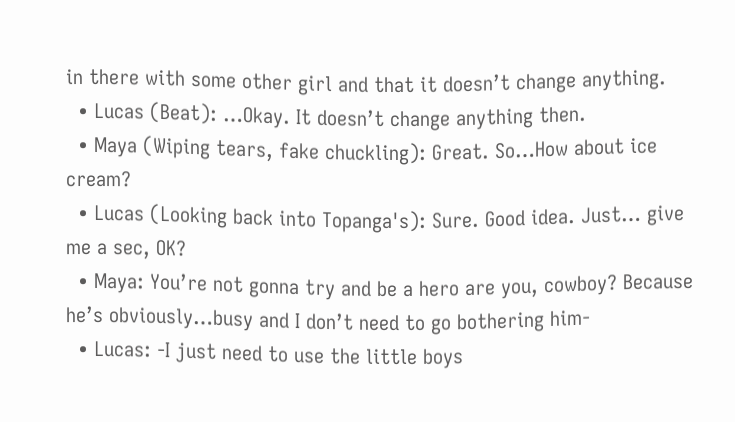in there with some other girl and that it doesn’t change anything.
  • Lucas (Beat): …Okay. It doesn’t change anything then.
  • Maya (Wiping tears, fake chuckling): Great. So…How about ice cream?
  • Lucas (Looking back into Topanga's): Sure. Good idea. Just… give me a sec, OK?
  • Maya: You’re not gonna try and be a hero are you, cowboy? Because he’s obviously…busy and I don’t need to go bothering him-
  • Lucas: -I just need to use the little boys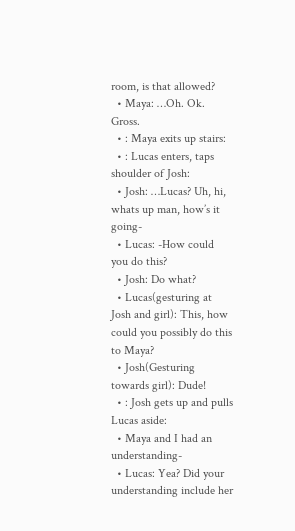room, is that allowed?
  • Maya: …Oh. Ok. Gross.
  • : Maya exits up stairs:
  • : Lucas enters, taps shoulder of Josh:
  • Josh: …Lucas? Uh, hi, whats up man, how’s it going-
  • Lucas: -How could you do this?
  • Josh: Do what?
  • Lucas(gesturing at Josh and girl): This, how could you possibly do this to Maya?
  • Josh(Gesturing towards girl): Dude!
  • : Josh gets up and pulls Lucas aside:
  • Maya and I had an understanding-
  • Lucas: Yea? Did your understanding include her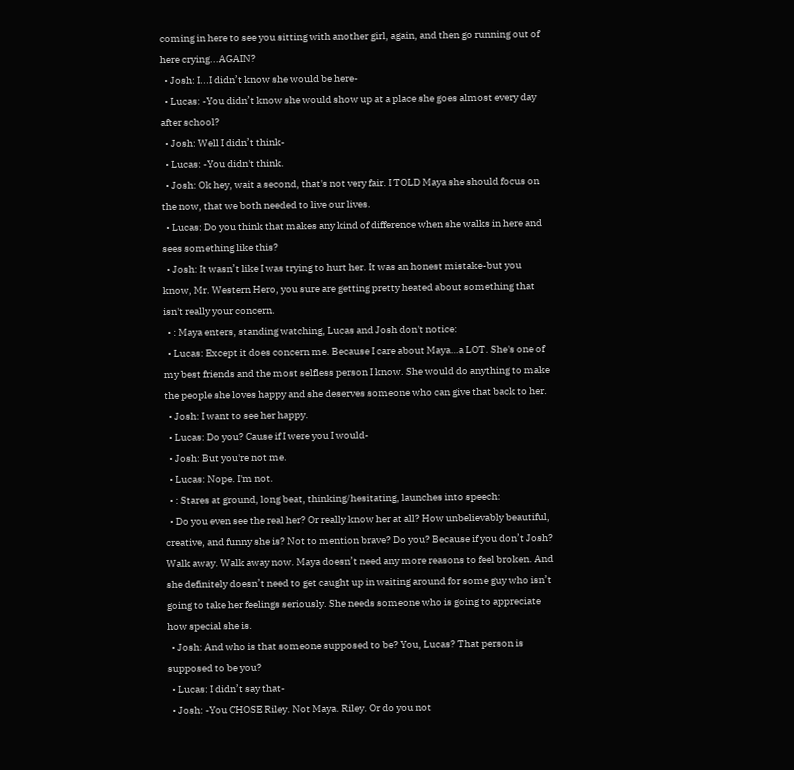coming in here to see you sitting with another girl, again, and then go running out of here crying...AGAIN?
  • Josh: I...I didn’t know she would be here-
  • Lucas: -You didn’t know she would show up at a place she goes almost every day after school?
  • Josh: Well I didn’t think-
  • Lucas: -You didn't think.
  • Josh: Ok hey, wait a second, that's not very fair. I TOLD Maya she should focus on the now, that we both needed to live our lives.
  • Lucas: Do you think that makes any kind of difference when she walks in here and sees something like this?
  • Josh: It wasn’t like I was trying to hurt her. It was an honest mistake-but you know, Mr. Western Hero, you sure are getting pretty heated about something that isn't really your concern.
  • : Maya enters, standing watching, Lucas and Josh don't notice:
  • Lucas: Except it does concern me. Because I care about Maya…a LOT. She's one of my best friends and the most selfless person I know. She would do anything to make the people she loves happy and she deserves someone who can give that back to her.
  • Josh: I want to see her happy.
  • Lucas: Do you? Cause if I were you I would-
  • Josh: But you're not me.
  • Lucas: Nope. I'm not.
  • : Stares at ground, long beat, thinking/hesitating, launches into speech:
  • Do you even see the real her? Or really know her at all? How unbelievably beautiful, creative, and funny she is? Not to mention brave? Do you? Because if you don’t Josh? Walk away. Walk away now. Maya doesn’t need any more reasons to feel broken. And she definitely doesn’t need to get caught up in waiting around for some guy who isn’t going to take her feelings seriously. She needs someone who is going to appreciate how special she is.
  • Josh: And who is that someone supposed to be? You, Lucas? That person is supposed to be you?
  • Lucas: I didn’t say that-
  • Josh: -You CHOSE Riley. Not Maya. Riley. Or do you not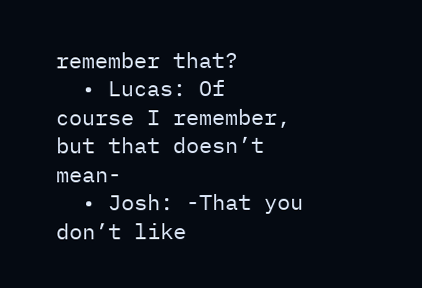remember that?
  • Lucas: Of course I remember, but that doesn’t mean-
  • Josh: -That you don’t like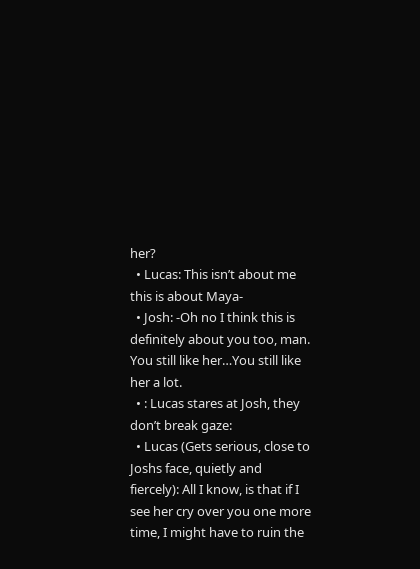her?
  • Lucas: This isn’t about me this is about Maya-
  • Josh: -Oh no I think this is definitely about you too, man. You still like her…You still like her a lot.
  • : Lucas stares at Josh, they don’t break gaze:
  • Lucas (Gets serious, close to Joshs face, quietly and fiercely): All I know, is that if I see her cry over you one more time, I might have to ruin the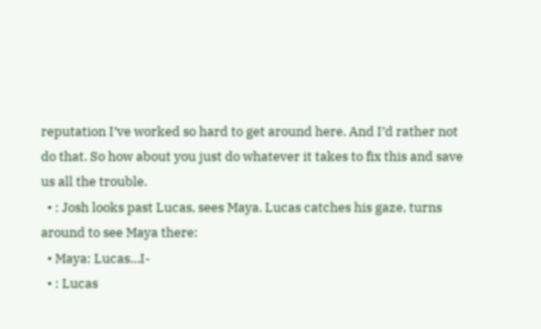reputation I’ve worked so hard to get around here. And I’d rather not do that. So how about you just do whatever it takes to fix this and save us all the trouble.
  • : Josh looks past Lucas, sees Maya. Lucas catches his gaze, turns around to see Maya there:
  • Maya: Lucas…I-
  • : Lucas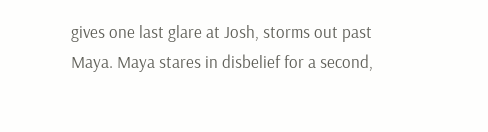gives one last glare at Josh, storms out past Maya. Maya stares in disbelief for a second,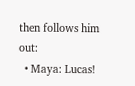then follows him out:
  • Maya: Lucas!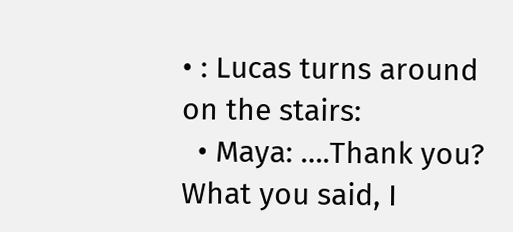• : Lucas turns around on the stairs:
  • Maya: ….Thank you? What you said, I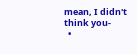mean, I didn't think you-
  •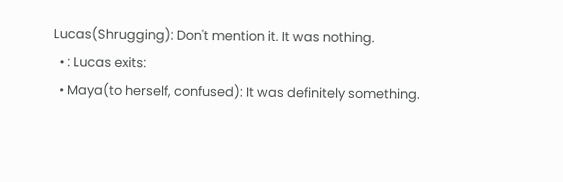Lucas(Shrugging): Don't mention it. It was nothing.
  • : Lucas exits:
  • Maya(to herself, confused): It was definitely something.